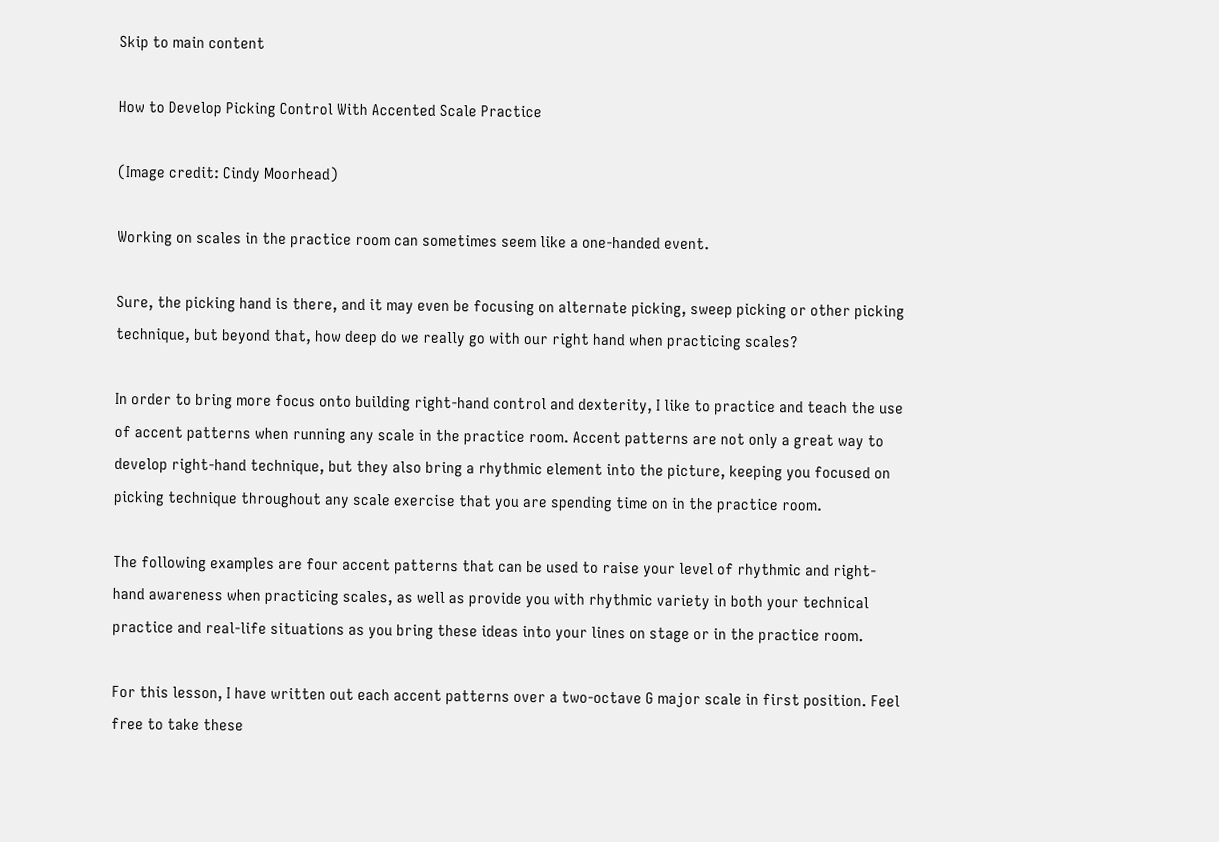Skip to main content

How to Develop Picking Control With Accented Scale Practice

(Image credit: Cindy Moorhead)

Working on scales in the practice room can sometimes seem like a one-handed event.

Sure, the picking hand is there, and it may even be focusing on alternate picking, sweep picking or other picking technique, but beyond that, how deep do we really go with our right hand when practicing scales?

In order to bring more focus onto building right-hand control and dexterity, I like to practice and teach the use of accent patterns when running any scale in the practice room. Accent patterns are not only a great way to develop right-hand technique, but they also bring a rhythmic element into the picture, keeping you focused on picking technique throughout any scale exercise that you are spending time on in the practice room.

The following examples are four accent patterns that can be used to raise your level of rhythmic and right-hand awareness when practicing scales, as well as provide you with rhythmic variety in both your technical practice and real-life situations as you bring these ideas into your lines on stage or in the practice room.

For this lesson, I have written out each accent patterns over a two-octave G major scale in first position. Feel free to take these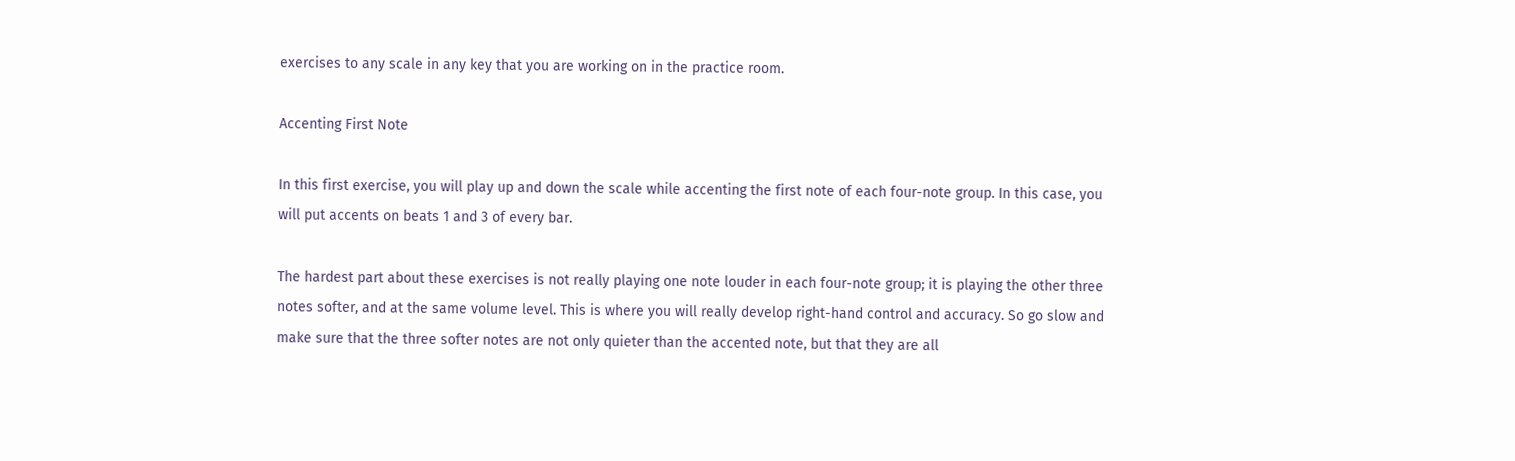exercises to any scale in any key that you are working on in the practice room.

Accenting First Note

In this first exercise, you will play up and down the scale while accenting the first note of each four-note group. In this case, you will put accents on beats 1 and 3 of every bar.

The hardest part about these exercises is not really playing one note louder in each four-note group; it is playing the other three notes softer, and at the same volume level. This is where you will really develop right-hand control and accuracy. So go slow and make sure that the three softer notes are not only quieter than the accented note, but that they are all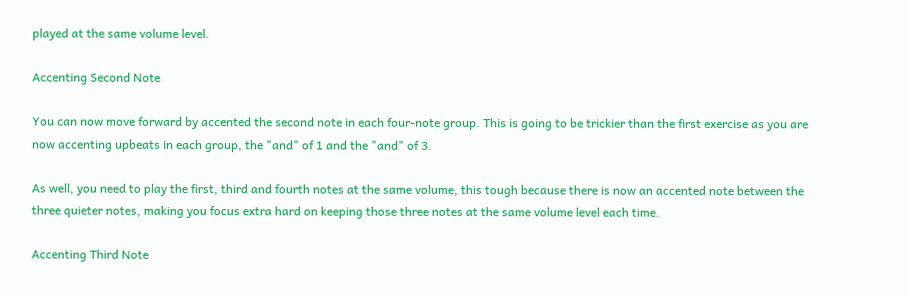played at the same volume level.

Accenting Second Note

You can now move forward by accented the second note in each four-note group. This is going to be trickier than the first exercise as you are now accenting upbeats in each group, the "and" of 1 and the "and" of 3.

As well, you need to play the first, third and fourth notes at the same volume, this tough because there is now an accented note between the three quieter notes, making you focus extra hard on keeping those three notes at the same volume level each time.

Accenting Third Note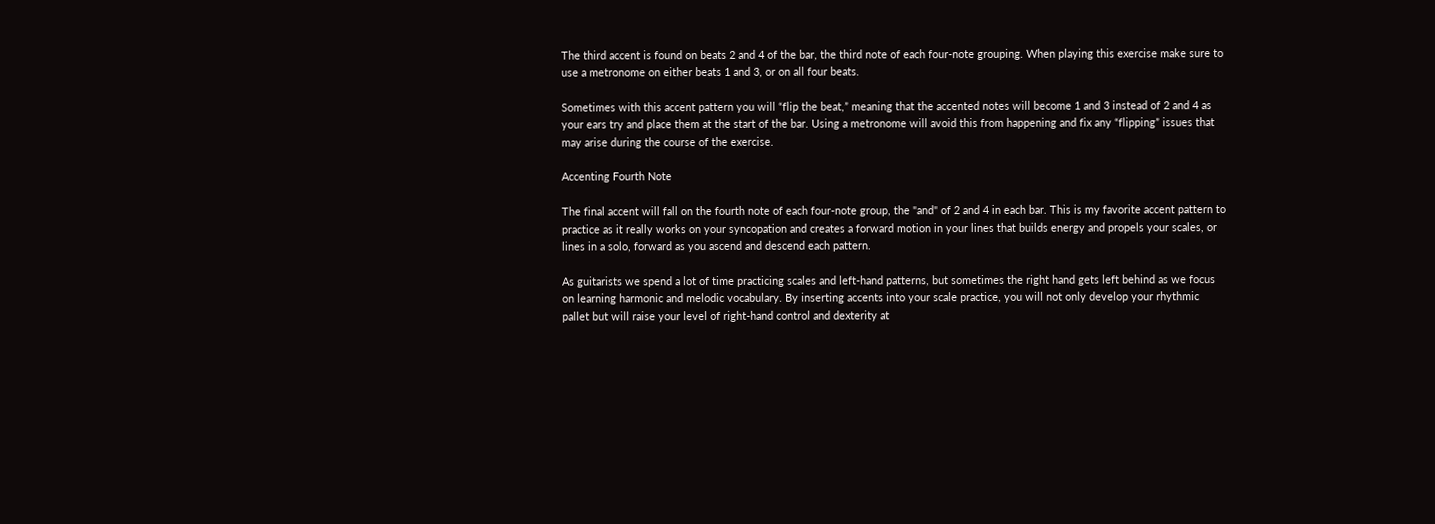The third accent is found on beats 2 and 4 of the bar, the third note of each four-note grouping. When playing this exercise make sure to use a metronome on either beats 1 and 3, or on all four beats.

Sometimes with this accent pattern you will “flip the beat,” meaning that the accented notes will become 1 and 3 instead of 2 and 4 as your ears try and place them at the start of the bar. Using a metronome will avoid this from happening and fix any “flipping” issues that may arise during the course of the exercise.

Accenting Fourth Note

The final accent will fall on the fourth note of each four-note group, the "and" of 2 and 4 in each bar. This is my favorite accent pattern to practice as it really works on your syncopation and creates a forward motion in your lines that builds energy and propels your scales, or lines in a solo, forward as you ascend and descend each pattern.

As guitarists we spend a lot of time practicing scales and left-hand patterns, but sometimes the right hand gets left behind as we focus on learning harmonic and melodic vocabulary. By inserting accents into your scale practice, you will not only develop your rhythmic pallet but will raise your level of right-hand control and dexterity at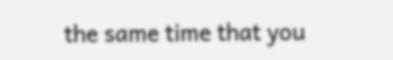the same time that you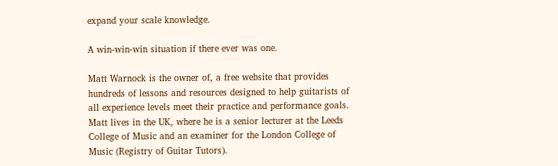expand your scale knowledge.

A win-win-win situation if there ever was one.

Matt Warnock is the owner of, a free website that provides hundreds of lessons and resources designed to help guitarists of all experience levels meet their practice and performance goals. Matt lives in the UK, where he is a senior lecturer at the Leeds College of Music and an examiner for the London College of Music (Registry of Guitar Tutors).